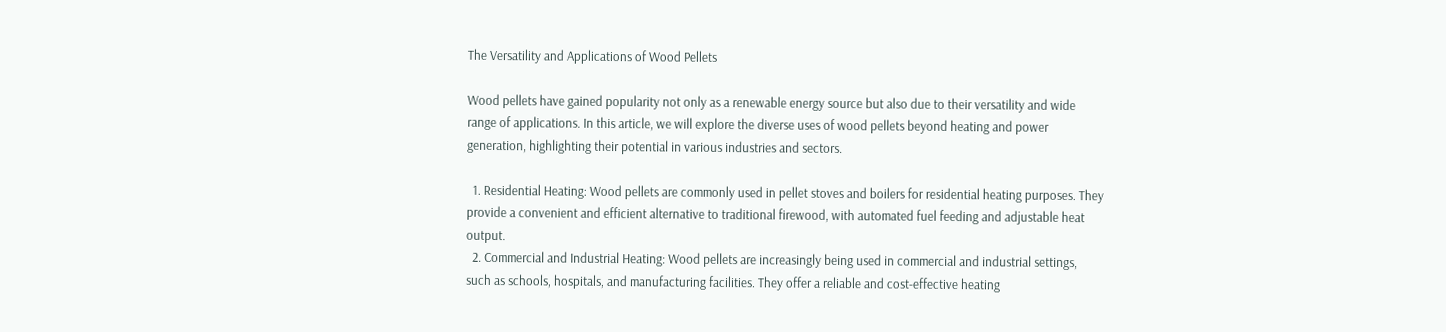The Versatility and Applications of Wood Pellets

Wood pellets have gained popularity not only as a renewable energy source but also due to their versatility and wide range of applications. In this article, we will explore the diverse uses of wood pellets beyond heating and power generation, highlighting their potential in various industries and sectors.

  1. Residential Heating: Wood pellets are commonly used in pellet stoves and boilers for residential heating purposes. They provide a convenient and efficient alternative to traditional firewood, with automated fuel feeding and adjustable heat output.
  2. Commercial and Industrial Heating: Wood pellets are increasingly being used in commercial and industrial settings, such as schools, hospitals, and manufacturing facilities. They offer a reliable and cost-effective heating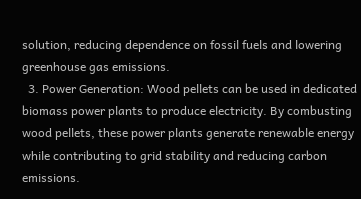solution, reducing dependence on fossil fuels and lowering greenhouse gas emissions.
  3. Power Generation: Wood pellets can be used in dedicated biomass power plants to produce electricity. By combusting wood pellets, these power plants generate renewable energy while contributing to grid stability and reducing carbon emissions.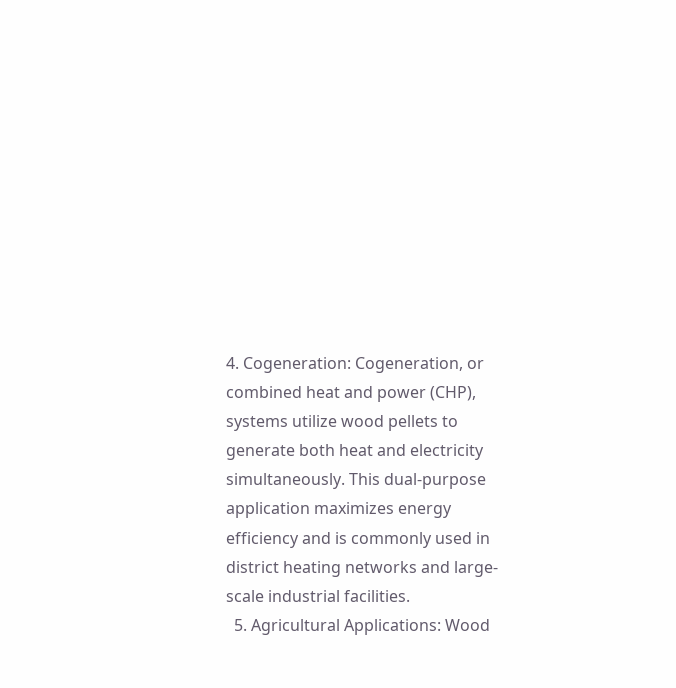4. Cogeneration: Cogeneration, or combined heat and power (CHP), systems utilize wood pellets to generate both heat and electricity simultaneously. This dual-purpose application maximizes energy efficiency and is commonly used in district heating networks and large-scale industrial facilities.
  5. Agricultural Applications: Wood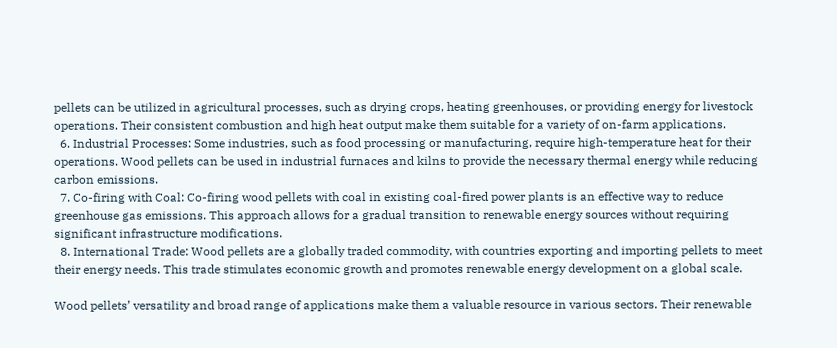pellets can be utilized in agricultural processes, such as drying crops, heating greenhouses, or providing energy for livestock operations. Their consistent combustion and high heat output make them suitable for a variety of on-farm applications.
  6. Industrial Processes: Some industries, such as food processing or manufacturing, require high-temperature heat for their operations. Wood pellets can be used in industrial furnaces and kilns to provide the necessary thermal energy while reducing carbon emissions.
  7. Co-firing with Coal: Co-firing wood pellets with coal in existing coal-fired power plants is an effective way to reduce greenhouse gas emissions. This approach allows for a gradual transition to renewable energy sources without requiring significant infrastructure modifications.
  8. International Trade: Wood pellets are a globally traded commodity, with countries exporting and importing pellets to meet their energy needs. This trade stimulates economic growth and promotes renewable energy development on a global scale.

Wood pellets’ versatility and broad range of applications make them a valuable resource in various sectors. Their renewable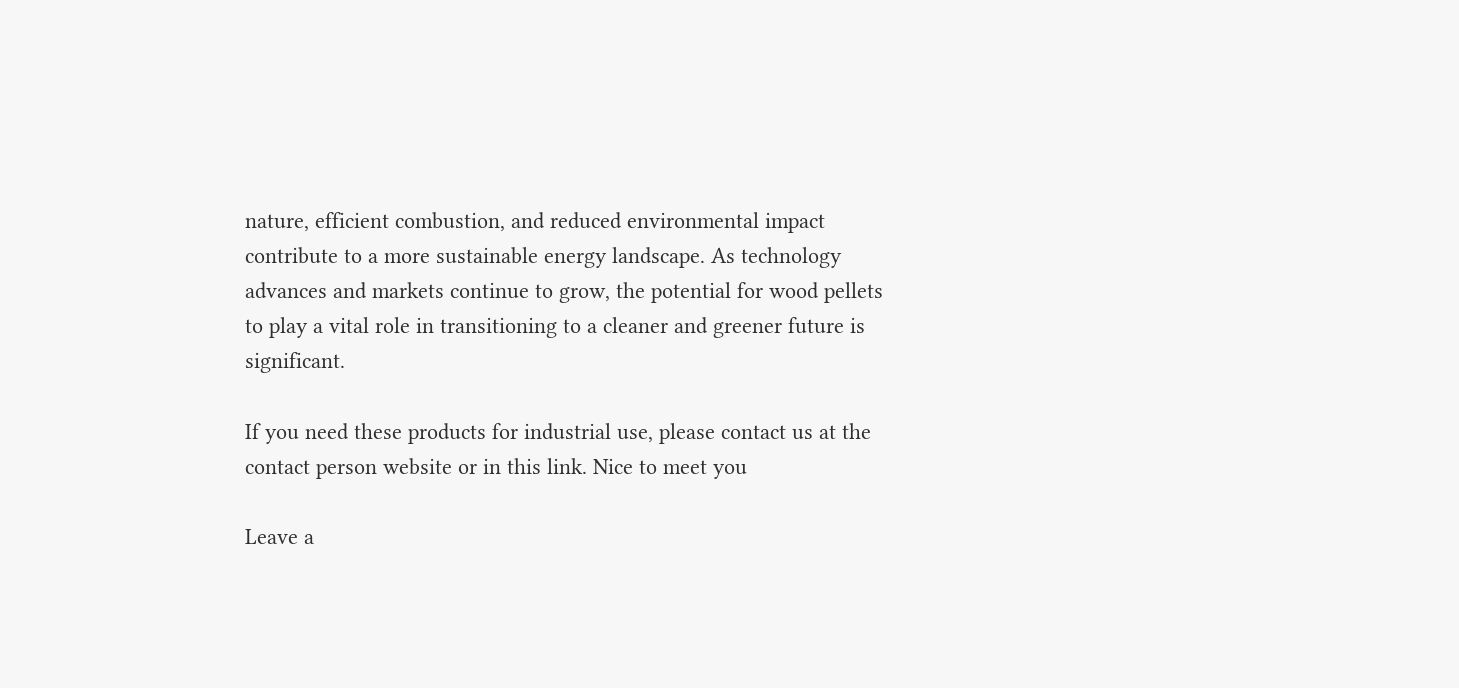nature, efficient combustion, and reduced environmental impact contribute to a more sustainable energy landscape. As technology advances and markets continue to grow, the potential for wood pellets to play a vital role in transitioning to a cleaner and greener future is significant.

If you need these products for industrial use, please contact us at the contact person website or in this link. Nice to meet you

Leave a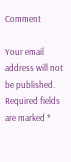Comment

Your email address will not be published. Required fields are marked *